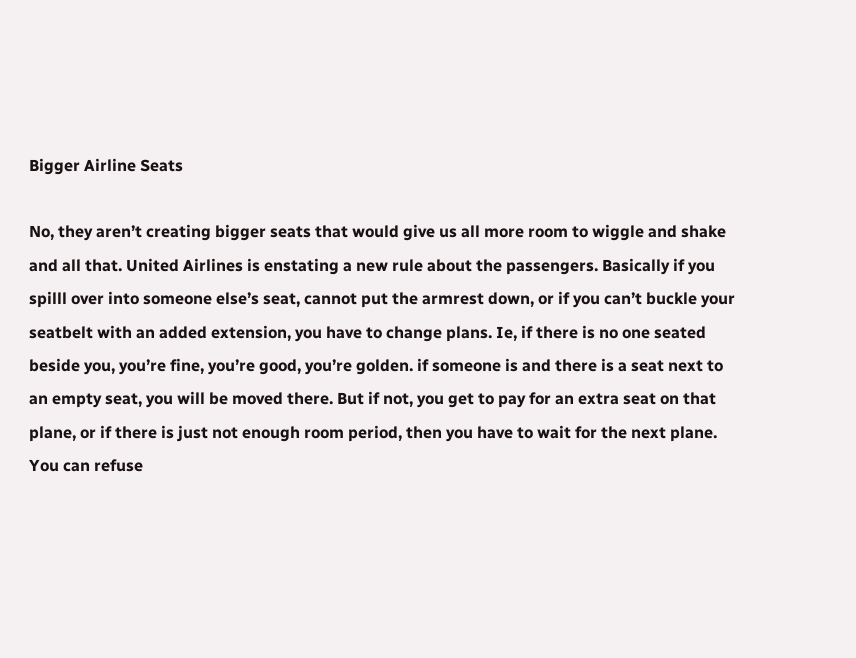Bigger Airline Seats

No, they aren’t creating bigger seats that would give us all more room to wiggle and shake and all that. United Airlines is enstating a new rule about the passengers. Basically if you spilll over into someone else’s seat, cannot put the armrest down, or if you can’t buckle your seatbelt with an added extension, you have to change plans. Ie, if there is no one seated beside you, you’re fine, you’re good, you’re golden. if someone is and there is a seat next to an empty seat, you will be moved there. But if not, you get to pay for an extra seat on that plane, or if there is just not enough room period, then you have to wait for the next plane. You can refuse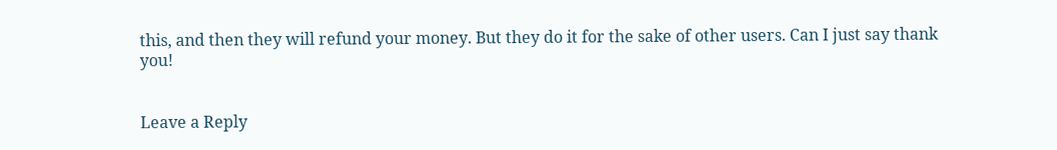this, and then they will refund your money. But they do it for the sake of other users. Can I just say thank you!


Leave a Reply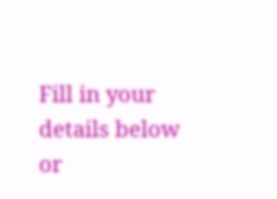Fill in your details below or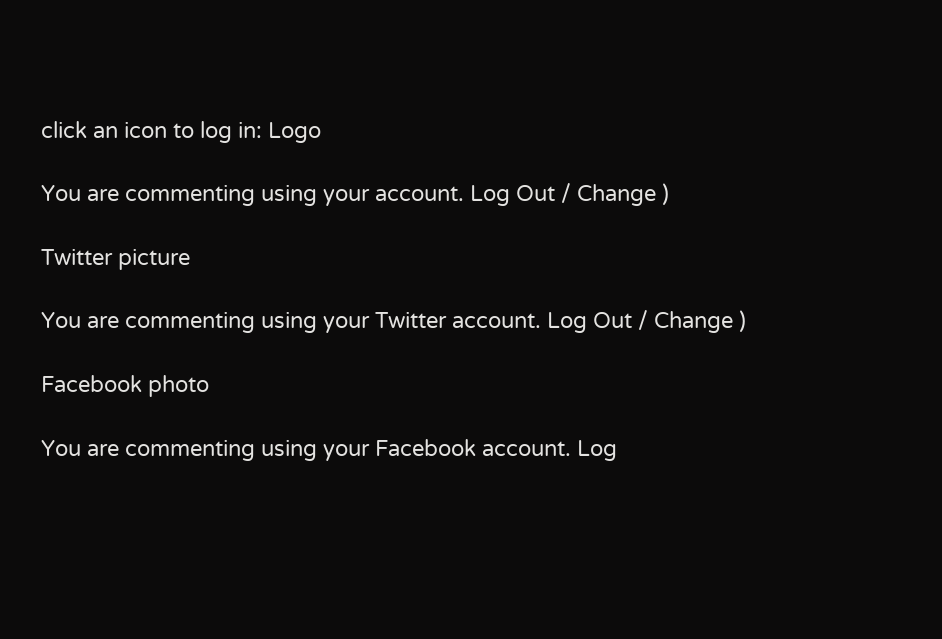click an icon to log in: Logo

You are commenting using your account. Log Out / Change )

Twitter picture

You are commenting using your Twitter account. Log Out / Change )

Facebook photo

You are commenting using your Facebook account. Log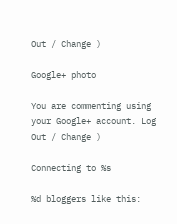Out / Change )

Google+ photo

You are commenting using your Google+ account. Log Out / Change )

Connecting to %s

%d bloggers like this: